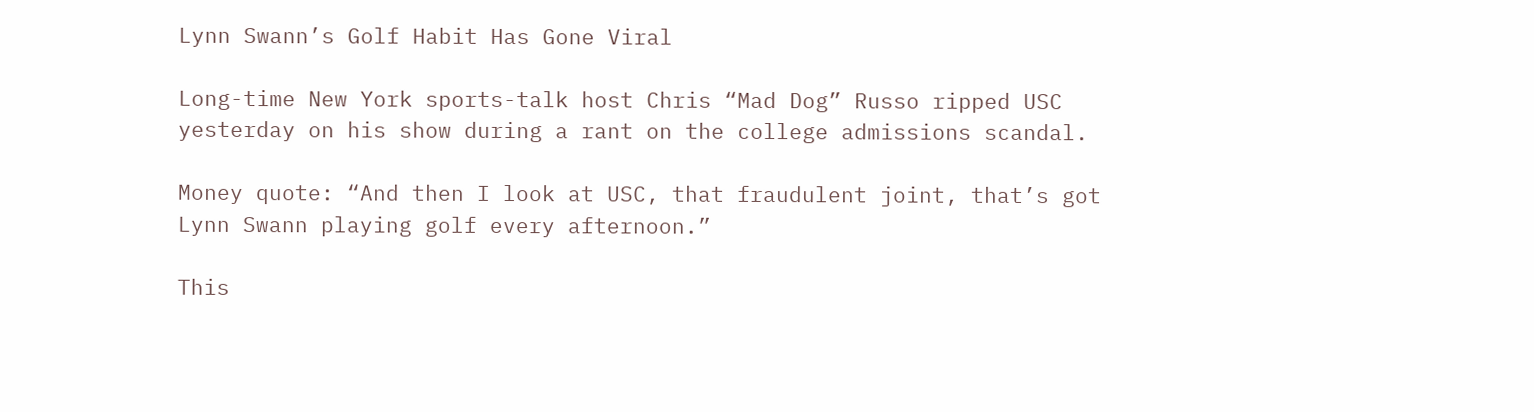Lynn Swann’s Golf Habit Has Gone Viral

Long-time New York sports-talk host Chris “Mad Dog” Russo ripped USC yesterday on his show during a rant on the college admissions scandal.

Money quote: “And then I look at USC, that fraudulent joint, that’s got Lynn Swann playing golf every afternoon.”

This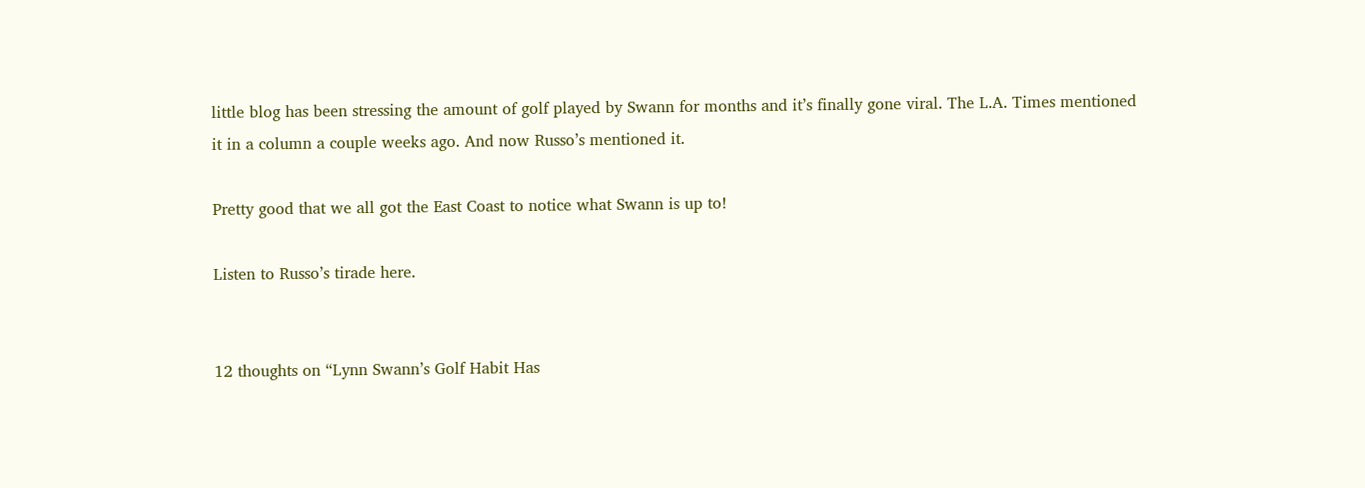little blog has been stressing the amount of golf played by Swann for months and it’s finally gone viral. The L.A. Times mentioned it in a column a couple weeks ago. And now Russo’s mentioned it.

Pretty good that we all got the East Coast to notice what Swann is up to!

Listen to Russo’s tirade here.


12 thoughts on “Lynn Swann’s Golf Habit Has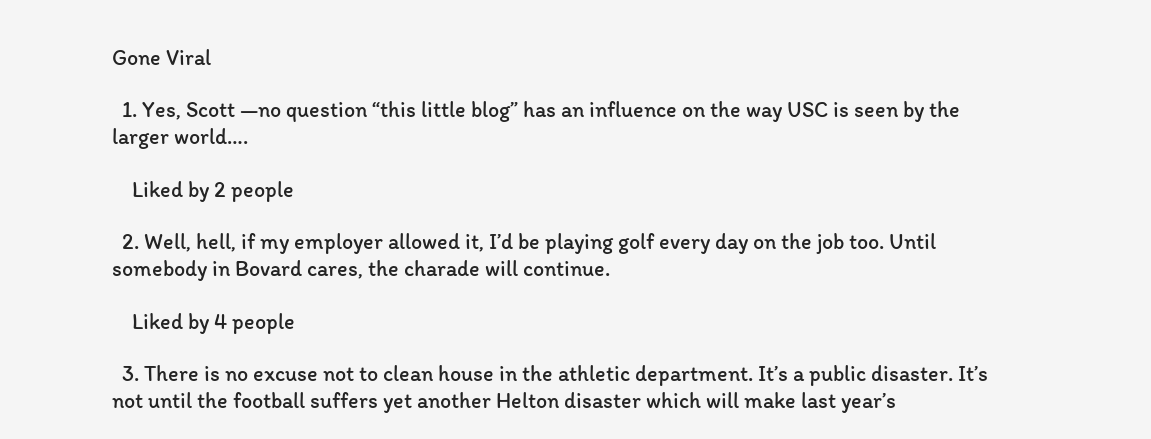Gone Viral

  1. Yes, Scott —no question “this little blog” has an influence on the way USC is seen by the larger world….

    Liked by 2 people

  2. Well, hell, if my employer allowed it, I’d be playing golf every day on the job too. Until somebody in Bovard cares, the charade will continue.

    Liked by 4 people

  3. There is no excuse not to clean house in the athletic department. It’s a public disaster. It’s not until the football suffers yet another Helton disaster which will make last year’s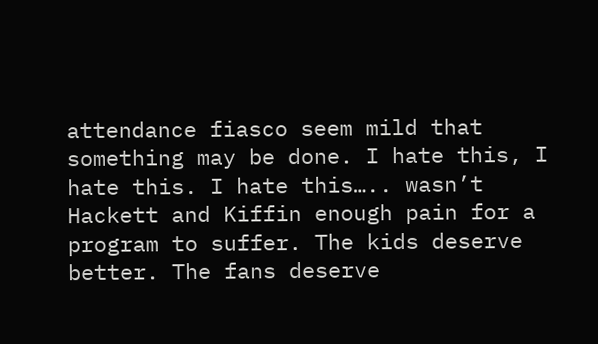attendance fiasco seem mild that something may be done. I hate this, I hate this. I hate this….. wasn’t Hackett and Kiffin enough pain for a program to suffer. The kids deserve better. The fans deserve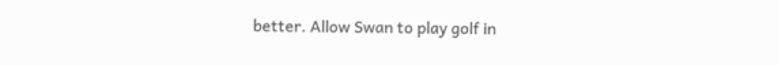better. Allow Swan to play golf in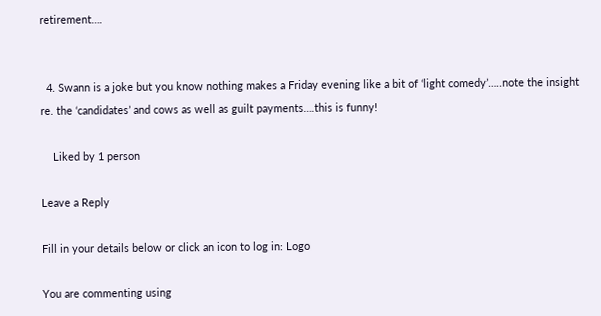retirement….


  4. Swann is a joke but you know nothing makes a Friday evening like a bit of ‘light comedy’…..note the insight re. the ‘candidates’ and cows as well as guilt payments….this is funny!

    Liked by 1 person

Leave a Reply

Fill in your details below or click an icon to log in: Logo

You are commenting using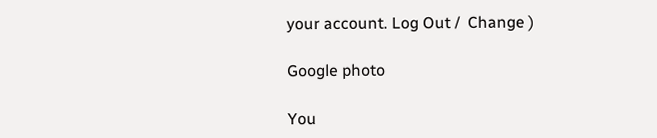your account. Log Out /  Change )

Google photo

You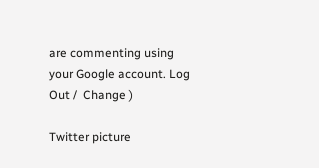are commenting using your Google account. Log Out /  Change )

Twitter picture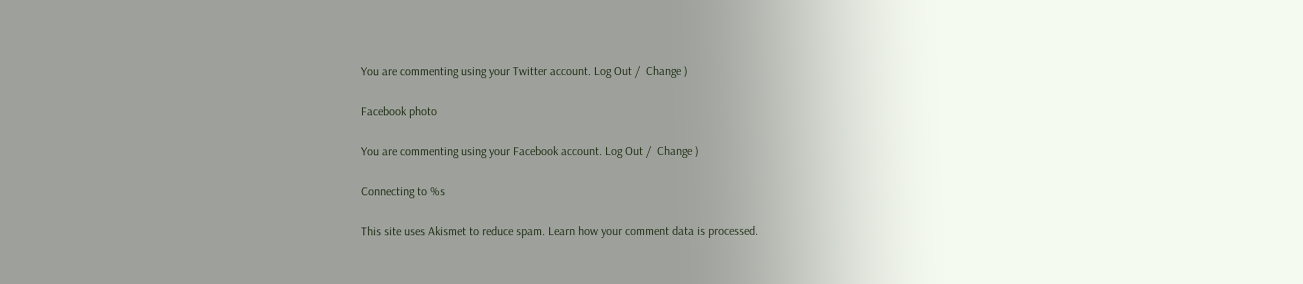You are commenting using your Twitter account. Log Out /  Change )

Facebook photo

You are commenting using your Facebook account. Log Out /  Change )

Connecting to %s

This site uses Akismet to reduce spam. Learn how your comment data is processed.